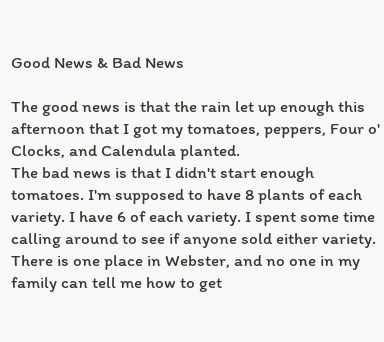Good News & Bad News

The good news is that the rain let up enough this afternoon that I got my tomatoes, peppers, Four o' Clocks, and Calendula planted.
The bad news is that I didn't start enough tomatoes. I'm supposed to have 8 plants of each variety. I have 6 of each variety. I spent some time calling around to see if anyone sold either variety. There is one place in Webster, and no one in my family can tell me how to get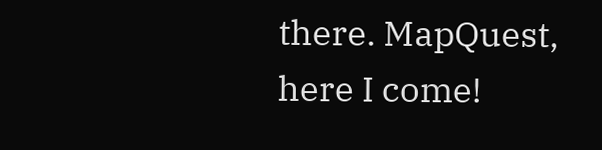there. MapQuest, here I come!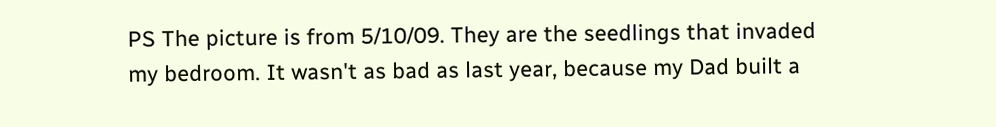PS The picture is from 5/10/09. They are the seedlings that invaded my bedroom. It wasn't as bad as last year, because my Dad built a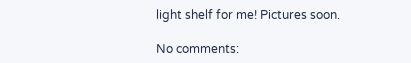light shelf for me! Pictures soon.

No comments: